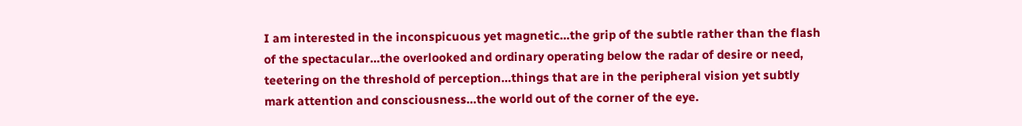I am interested in the inconspicuous yet magnetic…the grip of the subtle rather than the flash of the spectacular…the overlooked and ordinary operating below the radar of desire or need, teetering on the threshold of perception…things that are in the peripheral vision yet subtly mark attention and consciousness…the world out of the corner of the eye.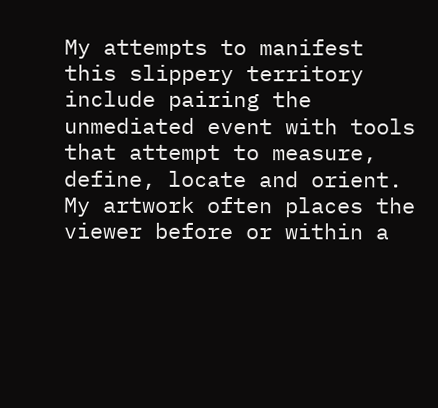My attempts to manifest this slippery territory include pairing the unmediated event with tools that attempt to measure, define, locate and orient. My artwork often places the viewer before or within a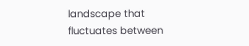landscape that fluctuates between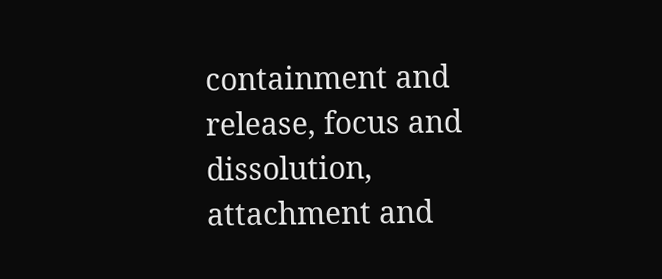containment and release, focus and dissolution, attachment and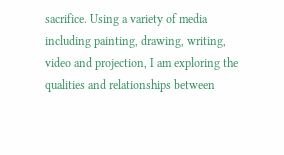sacrifice. Using a variety of media including painting, drawing, writing, video and projection, I am exploring the qualities and relationships between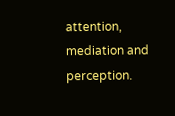attention, mediation and perception.